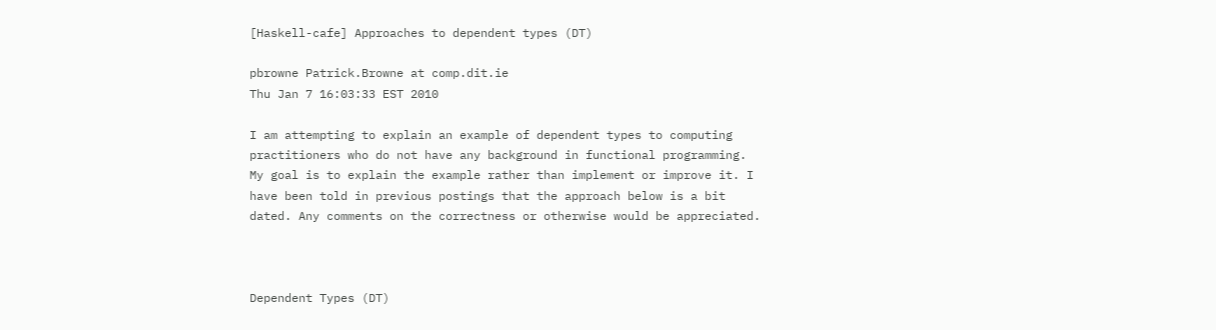[Haskell-cafe] Approaches to dependent types (DT)

pbrowne Patrick.Browne at comp.dit.ie
Thu Jan 7 16:03:33 EST 2010

I am attempting to explain an example of dependent types to computing
practitioners who do not have any background in functional programming.
My goal is to explain the example rather than implement or improve it. I
have been told in previous postings that the approach below is a bit
dated. Any comments on the correctness or otherwise would be appreciated.



Dependent Types (DT)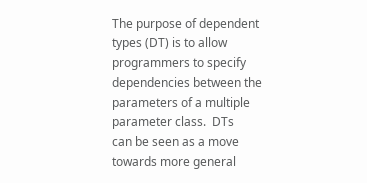The purpose of dependent types (DT) is to allow programmers to specify
dependencies between the parameters of a multiple parameter class.  DTs
can be seen as a move towards more general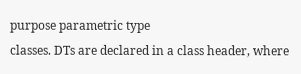purpose parametric type
classes. DTs are declared in a class header, where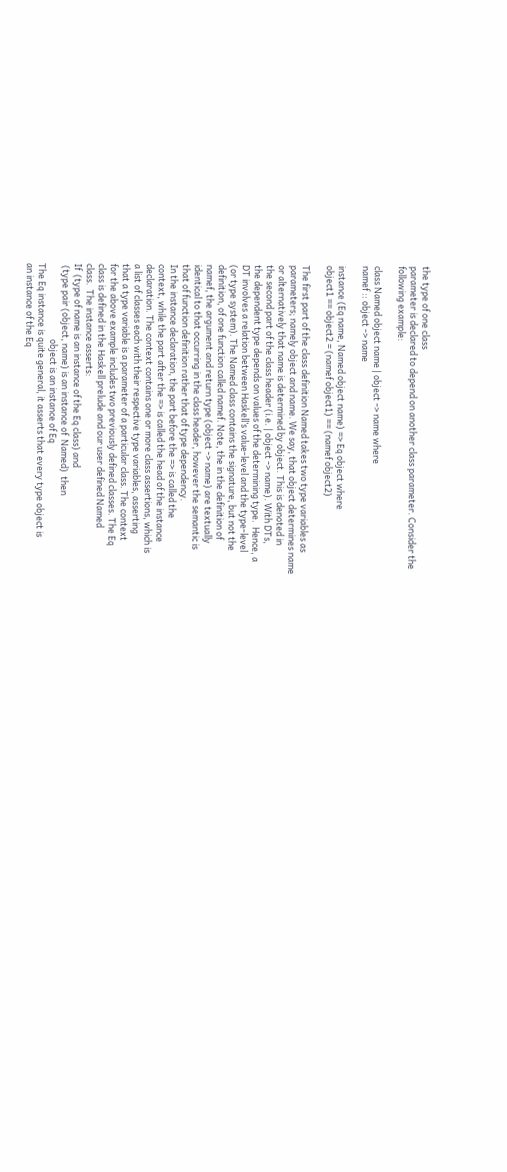the type of one class
parameter is declared to depend on another class parameter. Consider the
following example:

class Named object name | object -> name where
namef :: object -> name

instance (Eq name, Named object name) => Eq object where
object1 == object2 = (namef object1) == (namef object2)

The first part of the class definition Named takes two type variables as
parameters; namely object and name. We say, that object determines name
or alternatively that name is determined by object. This is denoted in
the second part of the class header (i.e. | object -> name). With DTs,
the dependent type depends on values of the determining type.  Hence, a
DT involves a relation between Haskell’s value-level and the type-level
(or type system). The Named class contains the signature, but not the
definition, of one function called namef. Note, the in the definition of
namef, the argument and return type (object -> name) are textually
identical to that occurring in the class header, however the semantic is
that of function definition rather that of type dependency.
In the instance declaration, the part before the => is called the
context, while the part after the => is called the head of the instance
declaration. The context contains one or more class assertions, which is
a list of classes each with their respective type variables, asserting
that a type variable is a parameter of a particular class. The context
for the above example includes two previously defined classes. The Eq
class is defined in the Haskell prelude and our user defined Named
class.  The instance asserts:
If  (type of name is an instance of the Eq class) and
 (type pair (object, name) is an instance of  Named)  then
                                      object is an instance of Eq
The Eq instance is quite general, it asserts that every type object is
an instance of the Eq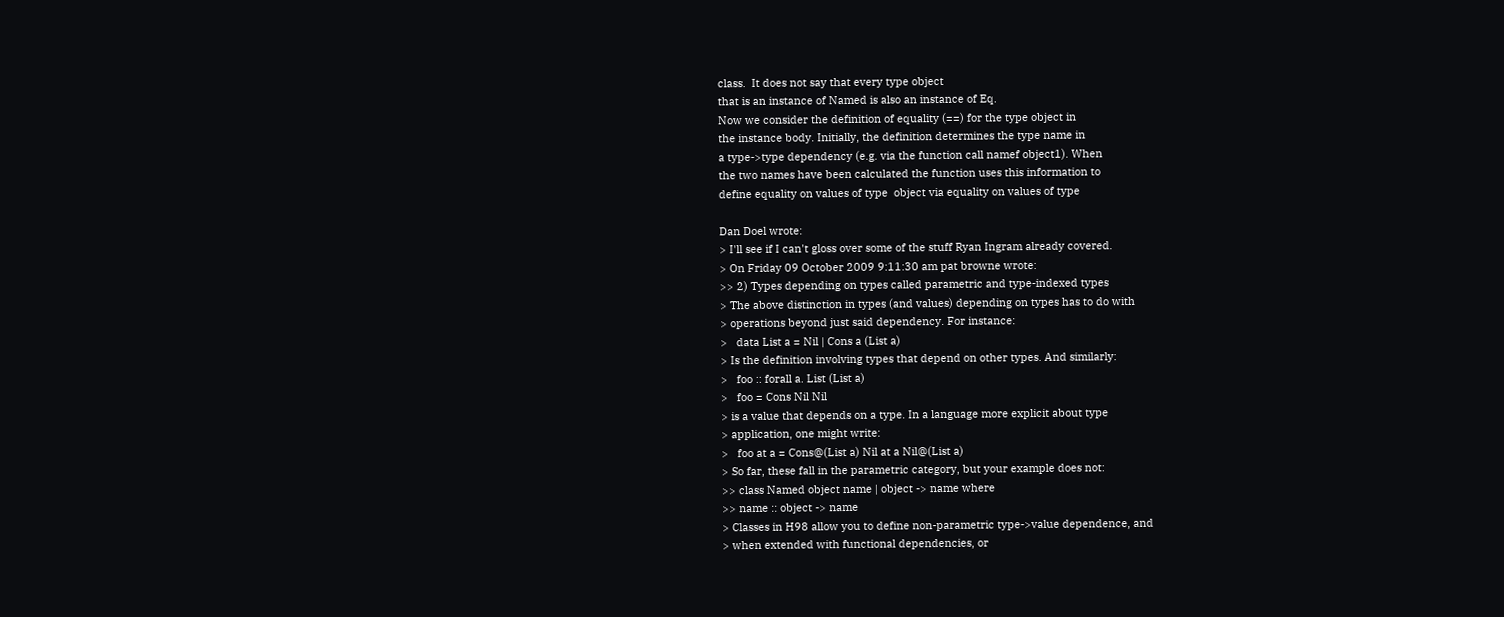class.  It does not say that every type object
that is an instance of Named is also an instance of Eq.
Now we consider the definition of equality (==) for the type object in
the instance body. Initially, the definition determines the type name in
a type->type dependency (e.g. via the function call namef object1). When
the two names have been calculated the function uses this information to
define equality on values of type  object via equality on values of type

Dan Doel wrote:
> I'll see if I can't gloss over some of the stuff Ryan Ingram already covered.
> On Friday 09 October 2009 9:11:30 am pat browne wrote:
>> 2) Types depending on types called parametric and type-indexed types
> The above distinction in types (and values) depending on types has to do with
> operations beyond just said dependency. For instance:
>   data List a = Nil | Cons a (List a)
> Is the definition involving types that depend on other types. And similarly:
>   foo :: forall a. List (List a)
>   foo = Cons Nil Nil
> is a value that depends on a type. In a language more explicit about type
> application, one might write:
>   foo at a = Cons@(List a) Nil at a Nil@(List a)
> So far, these fall in the parametric category, but your example does not:
>> class Named object name | object -> name where
>> name :: object -> name
> Classes in H98 allow you to define non-parametric type->value dependence, and
> when extended with functional dependencies, or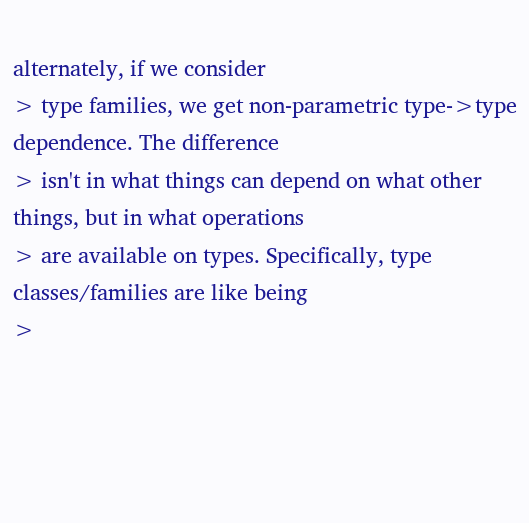alternately, if we consider
> type families, we get non-parametric type->type dependence. The difference
> isn't in what things can depend on what other things, but in what operations
> are available on types. Specifically, type classes/families are like being
>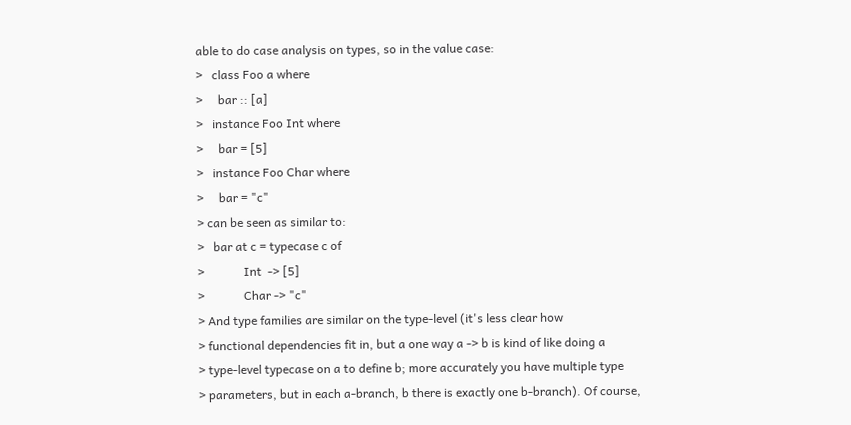able to do case analysis on types, so in the value case:
>   class Foo a where
>     bar :: [a]
>   instance Foo Int where
>     bar = [5]
>   instance Foo Char where
>     bar = "c"
> can be seen as similar to:
>   bar at c = typecase c of
>             Int  -> [5]
>             Char -> "c"
> And type families are similar on the type-level (it's less clear how
> functional dependencies fit in, but a one way a -> b is kind of like doing a
> type-level typecase on a to define b; more accurately you have multiple type
> parameters, but in each a-branch, b there is exactly one b-branch). Of course,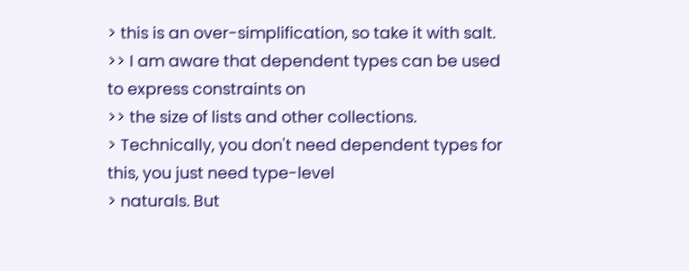> this is an over-simplification, so take it with salt.
>> I am aware that dependent types can be used to express constraints on
>> the size of lists and other collections.
> Technically, you don't need dependent types for this, you just need type-level
> naturals. But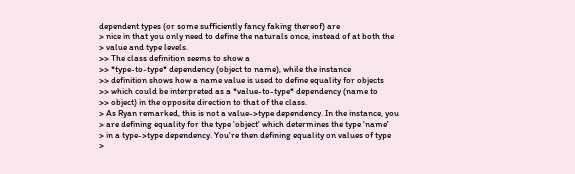dependent types (or some sufficiently fancy faking thereof) are
> nice in that you only need to define the naturals once, instead of at both the
> value and type levels.
>> The class definition seems to show a
>> *type-to-type* dependency (object to name), while the instance
>> definition shows how a name value is used to define equality for objects
>> which could be interpreted as a *value-to-type* dependency (name to
>> object) in the opposite direction to that of the class.
> As Ryan remarked, this is not a value->type dependency. In the instance, you
> are defining equality for the type 'object' which determines the type 'name'
> in a type->type dependency. You're then defining equality on values of type
>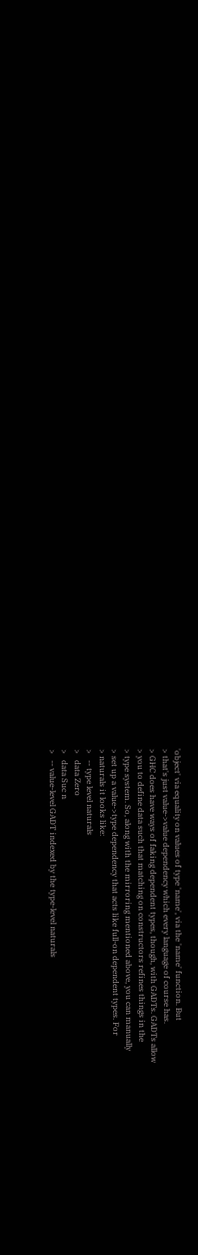'object' via equality on values of type 'name', via the 'name' function. But
> that's just value->value dependency which every language of course has.
> GHC does have ways of faking dependent types, though, with GADTs. GADTs allow
> you to define data such that matching on constructors refines things in the
> type system. So, along with the mirroring mentioned above, you can manually
> set up a value->type dependency that acts like full-on dependent types. For
> naturals it looks like:
>   -- type level naturals
>   data Zero
>   data Suc n
>   -- value-level GADT indexed by the type-level naturals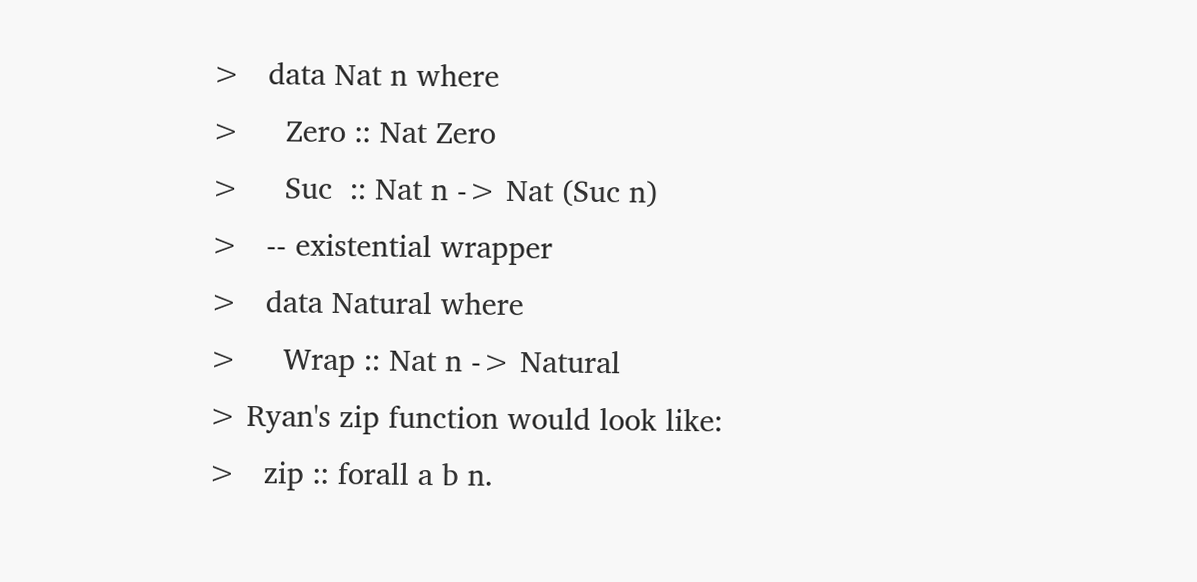>   data Nat n where
>     Zero :: Nat Zero
>     Suc  :: Nat n -> Nat (Suc n)
>   -- existential wrapper
>   data Natural where
>     Wrap :: Nat n -> Natural
> Ryan's zip function would look like:
>   zip :: forall a b n.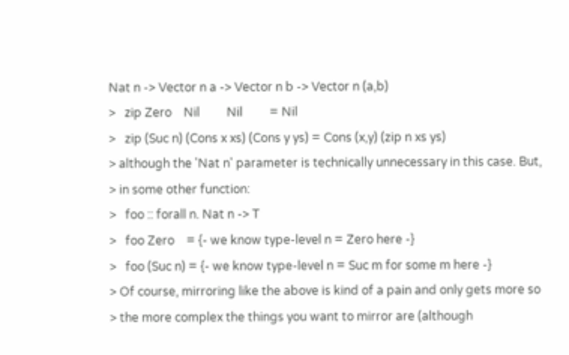Nat n -> Vector n a -> Vector n b -> Vector n (a,b)
>   zip Zero    Nil         Nil         = Nil
>   zip (Suc n) (Cons x xs) (Cons y ys) = Cons (x,y) (zip n xs ys)
> although the 'Nat n' parameter is technically unnecessary in this case. But,
> in some other function:
>   foo :: forall n. Nat n -> T
>   foo Zero    = {- we know type-level n = Zero here -}
>   foo (Suc n) = {- we know type-level n = Suc m for some m here -}
> Of course, mirroring like the above is kind of a pain and only gets more so
> the more complex the things you want to mirror are (although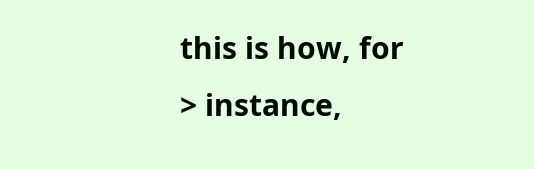this is how, for
> instance,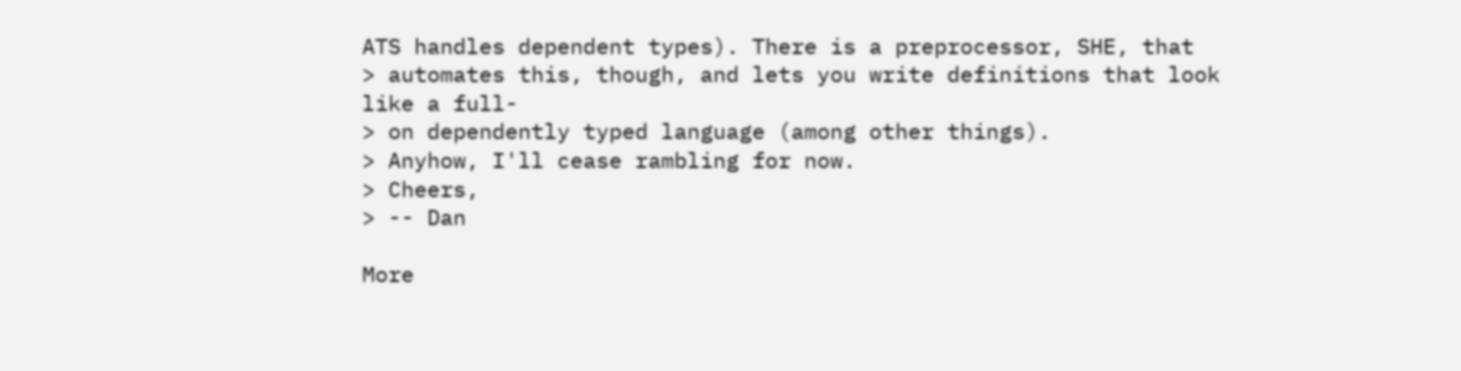ATS handles dependent types). There is a preprocessor, SHE, that
> automates this, though, and lets you write definitions that look like a full-
> on dependently typed language (among other things).
> Anyhow, I'll cease rambling for now.
> Cheers,
> -- Dan

More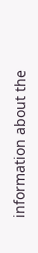information about the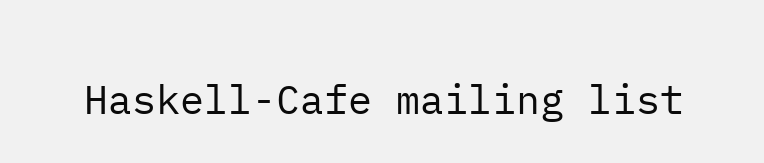Haskell-Cafe mailing list